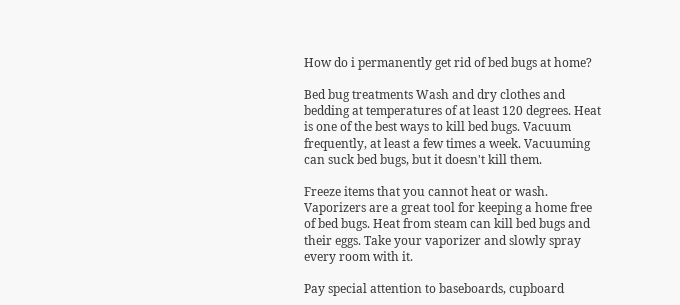How do i permanently get rid of bed bugs at home?

Bed bug treatments Wash and dry clothes and bedding at temperatures of at least 120 degrees. Heat is one of the best ways to kill bed bugs. Vacuum frequently, at least a few times a week. Vacuuming can suck bed bugs, but it doesn't kill them.

Freeze items that you cannot heat or wash. Vaporizers are a great tool for keeping a home free of bed bugs. Heat from steam can kill bed bugs and their eggs. Take your vaporizer and slowly spray every room with it.

Pay special attention to baseboards, cupboard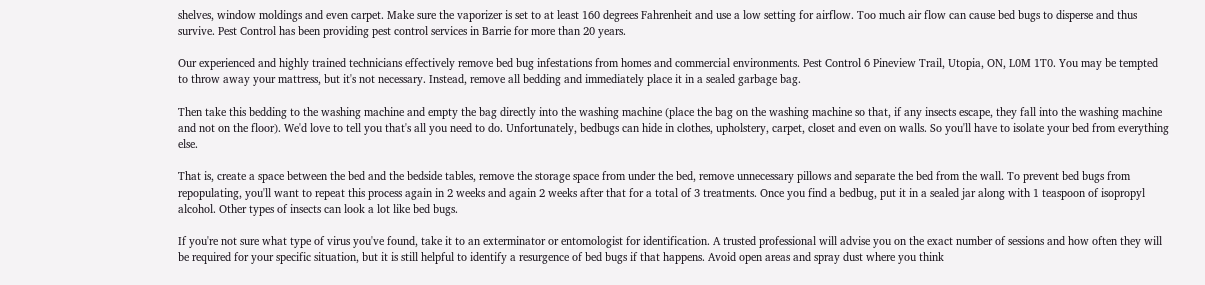shelves, window moldings and even carpet. Make sure the vaporizer is set to at least 160 degrees Fahrenheit and use a low setting for airflow. Too much air flow can cause bed bugs to disperse and thus survive. Pest Control has been providing pest control services in Barrie for more than 20 years.

Our experienced and highly trained technicians effectively remove bed bug infestations from homes and commercial environments. Pest Control 6 Pineview Trail, Utopia, ON, L0M 1T0. You may be tempted to throw away your mattress, but it's not necessary. Instead, remove all bedding and immediately place it in a sealed garbage bag.

Then take this bedding to the washing machine and empty the bag directly into the washing machine (place the bag on the washing machine so that, if any insects escape, they fall into the washing machine and not on the floor). We'd love to tell you that's all you need to do. Unfortunately, bedbugs can hide in clothes, upholstery, carpet, closet and even on walls. So you'll have to isolate your bed from everything else.

That is, create a space between the bed and the bedside tables, remove the storage space from under the bed, remove unnecessary pillows and separate the bed from the wall. To prevent bed bugs from repopulating, you'll want to repeat this process again in 2 weeks and again 2 weeks after that for a total of 3 treatments. Once you find a bedbug, put it in a sealed jar along with 1 teaspoon of isopropyl alcohol. Other types of insects can look a lot like bed bugs.

If you're not sure what type of virus you've found, take it to an exterminator or entomologist for identification. A trusted professional will advise you on the exact number of sessions and how often they will be required for your specific situation, but it is still helpful to identify a resurgence of bed bugs if that happens. Avoid open areas and spray dust where you think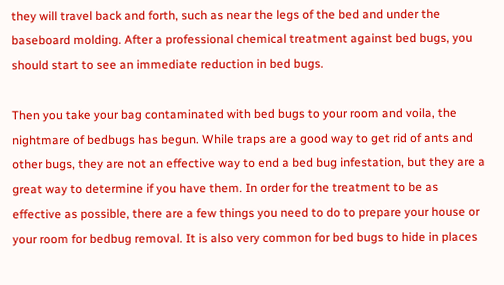they will travel back and forth, such as near the legs of the bed and under the baseboard molding. After a professional chemical treatment against bed bugs, you should start to see an immediate reduction in bed bugs.

Then you take your bag contaminated with bed bugs to your room and voila, the nightmare of bedbugs has begun. While traps are a good way to get rid of ants and other bugs, they are not an effective way to end a bed bug infestation, but they are a great way to determine if you have them. In order for the treatment to be as effective as possible, there are a few things you need to do to prepare your house or your room for bedbug removal. It is also very common for bed bugs to hide in places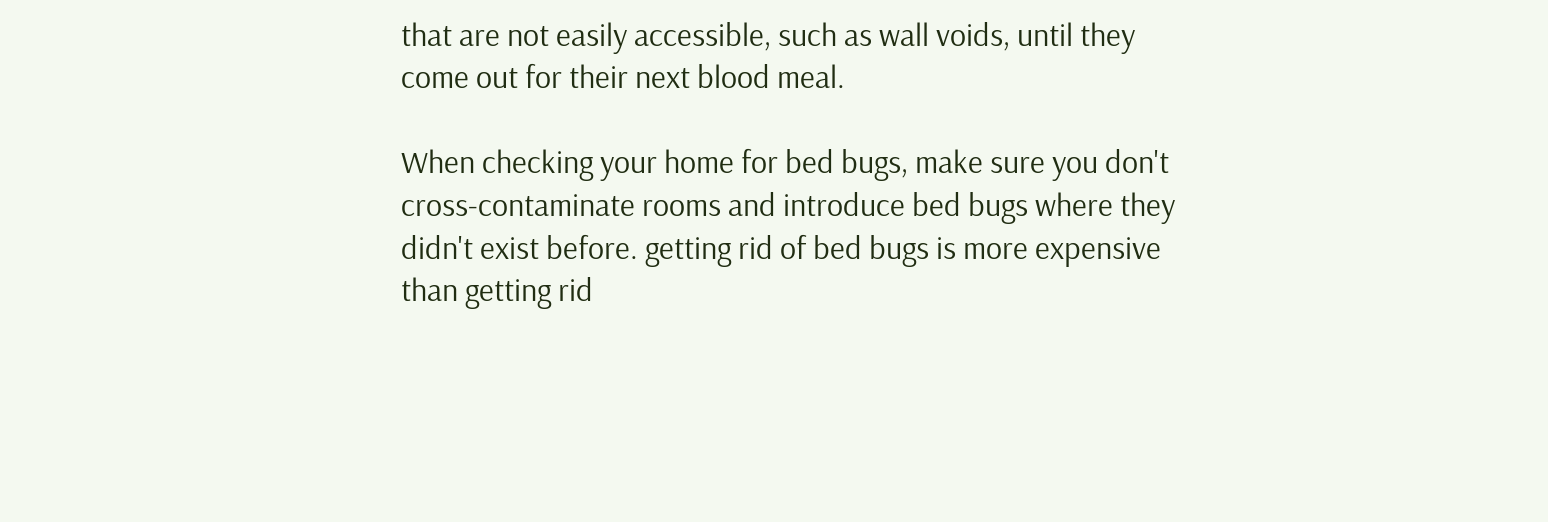that are not easily accessible, such as wall voids, until they come out for their next blood meal.

When checking your home for bed bugs, make sure you don't cross-contaminate rooms and introduce bed bugs where they didn't exist before. getting rid of bed bugs is more expensive than getting rid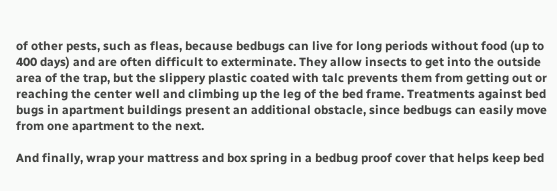of other pests, such as fleas, because bedbugs can live for long periods without food (up to 400 days) and are often difficult to exterminate. They allow insects to get into the outside area of the trap, but the slippery plastic coated with talc prevents them from getting out or reaching the center well and climbing up the leg of the bed frame. Treatments against bed bugs in apartment buildings present an additional obstacle, since bedbugs can easily move from one apartment to the next.

And finally, wrap your mattress and box spring in a bedbug proof cover that helps keep bed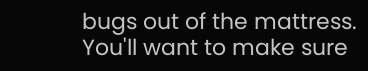bugs out of the mattress. You'll want to make sure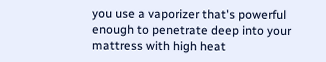you use a vaporizer that's powerful enough to penetrate deep into your mattress with high heat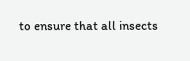to ensure that all insects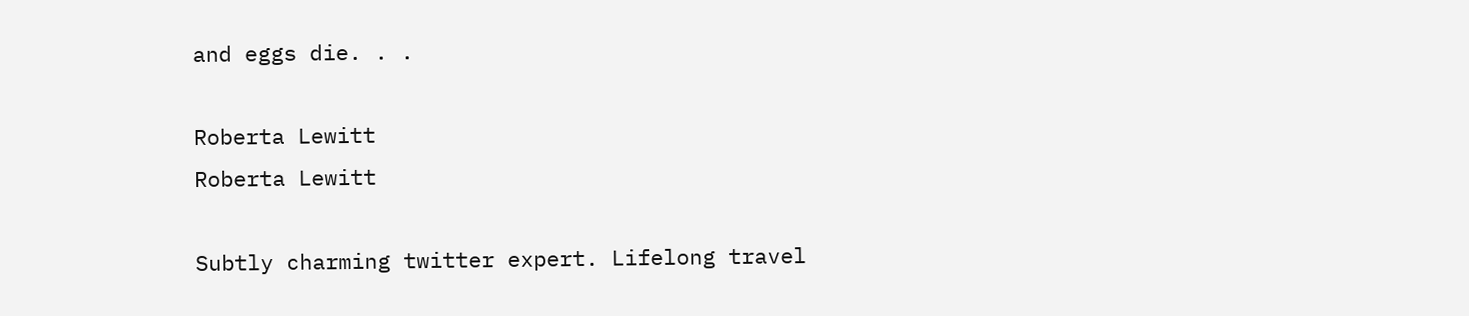and eggs die. . .

Roberta Lewitt
Roberta Lewitt

Subtly charming twitter expert. Lifelong travel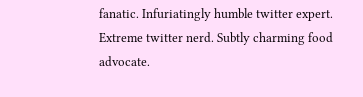fanatic. Infuriatingly humble twitter expert. Extreme twitter nerd. Subtly charming food advocate.